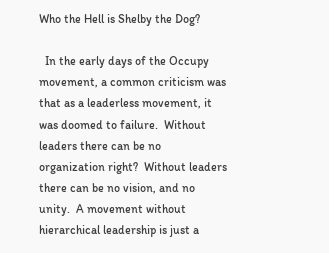Who the Hell is Shelby the Dog?

  In the early days of the Occupy movement, a common criticism was that as a leaderless movement, it was doomed to failure.  Without leaders there can be no organization right?  Without leaders there can be no vision, and no unity.  A movement without hierarchical leadership is just a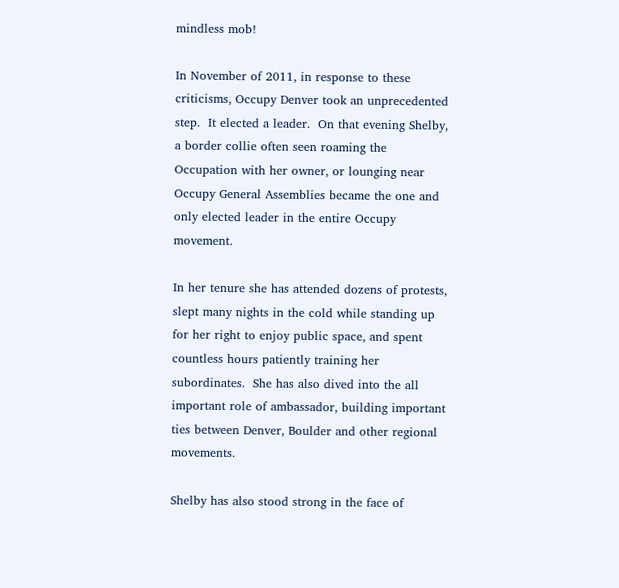mindless mob!

In November of 2011, in response to these criticisms, Occupy Denver took an unprecedented step.  It elected a leader.  On that evening Shelby, a border collie often seen roaming the Occupation with her owner, or lounging near Occupy General Assemblies became the one and only elected leader in the entire Occupy movement.

In her tenure she has attended dozens of protests, slept many nights in the cold while standing up for her right to enjoy public space, and spent countless hours patiently training her subordinates.  She has also dived into the all important role of ambassador, building important ties between Denver, Boulder and other regional movements.

Shelby has also stood strong in the face of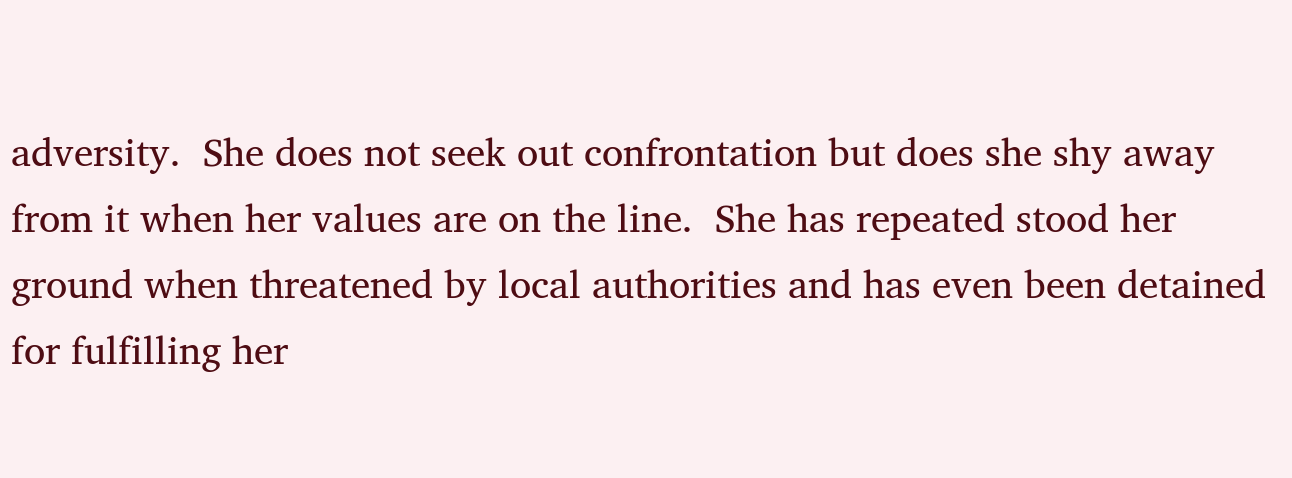adversity.  She does not seek out confrontation but does she shy away from it when her values are on the line.  She has repeated stood her ground when threatened by local authorities and has even been detained for fulfilling her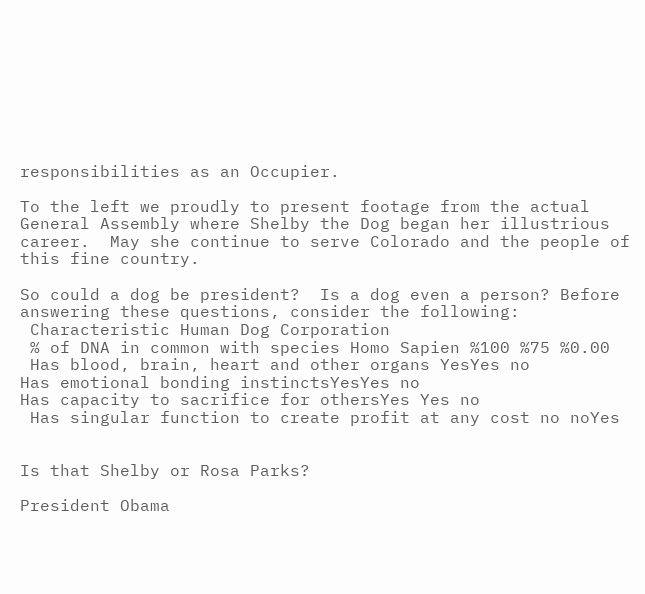responsibilities as an Occupier.

To the left we proudly to present footage from the actual General Assembly where Shelby the Dog began her illustrious career.  May she continue to serve Colorado and the people of this fine country.

So could a dog be president?  Is a dog even a person? Before answering these questions, consider the following:
 Characteristic Human Dog Corporation
 % of DNA in common with species Homo Sapien %100 %75 %0.00
 Has blood, brain, heart and other organs YesYes no
Has emotional bonding instinctsYesYes no
Has capacity to sacrifice for othersYes Yes no
 Has singular function to create profit at any cost no noYes


Is that Shelby or Rosa Parks?

President Obama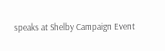speaks at Shelby Campaign Event